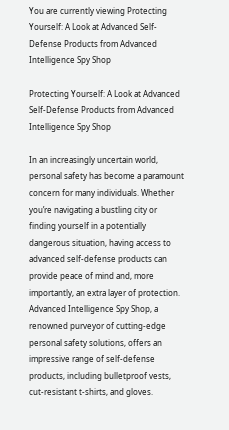You are currently viewing Protecting Yourself: A Look at Advanced Self-Defense Products from Advanced Intelligence Spy Shop

Protecting Yourself: A Look at Advanced Self-Defense Products from Advanced Intelligence Spy Shop

In an increasingly uncertain world, personal safety has become a paramount concern for many individuals. Whether you’re navigating a bustling city or finding yourself in a potentially dangerous situation, having access to advanced self-defense products can provide peace of mind and, more importantly, an extra layer of protection. Advanced Intelligence Spy Shop, a renowned purveyor of cutting-edge personal safety solutions, offers an impressive range of self-defense products, including bulletproof vests, cut-resistant t-shirts, and gloves.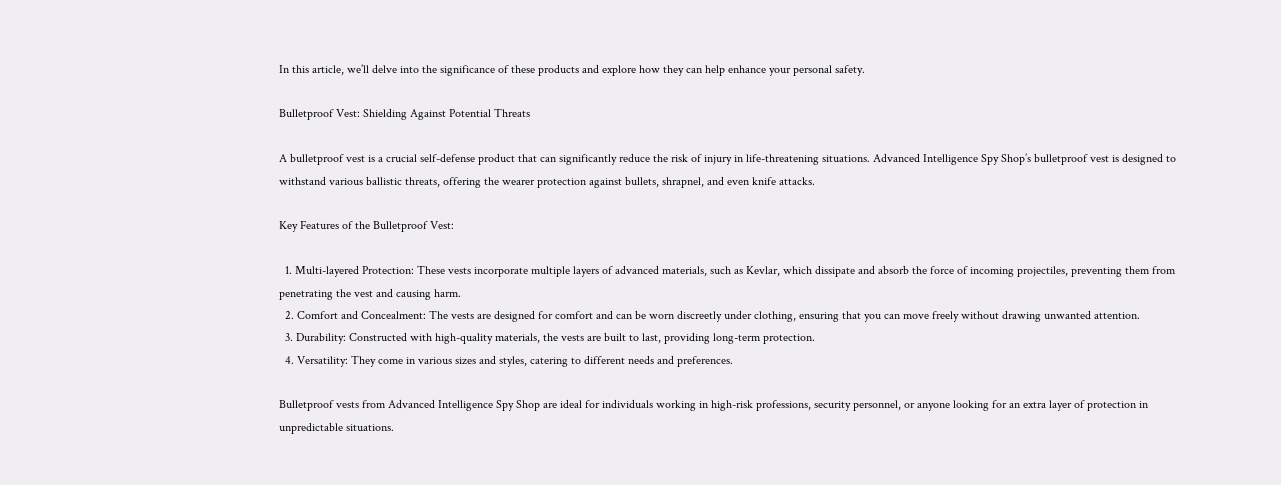In this article, we’ll delve into the significance of these products and explore how they can help enhance your personal safety.

Bulletproof Vest: Shielding Against Potential Threats

A bulletproof vest is a crucial self-defense product that can significantly reduce the risk of injury in life-threatening situations. Advanced Intelligence Spy Shop’s bulletproof vest is designed to withstand various ballistic threats, offering the wearer protection against bullets, shrapnel, and even knife attacks.

Key Features of the Bulletproof Vest:

  1. Multi-layered Protection: These vests incorporate multiple layers of advanced materials, such as Kevlar, which dissipate and absorb the force of incoming projectiles, preventing them from penetrating the vest and causing harm.
  2. Comfort and Concealment: The vests are designed for comfort and can be worn discreetly under clothing, ensuring that you can move freely without drawing unwanted attention.
  3. Durability: Constructed with high-quality materials, the vests are built to last, providing long-term protection.
  4. Versatility: They come in various sizes and styles, catering to different needs and preferences.

Bulletproof vests from Advanced Intelligence Spy Shop are ideal for individuals working in high-risk professions, security personnel, or anyone looking for an extra layer of protection in unpredictable situations.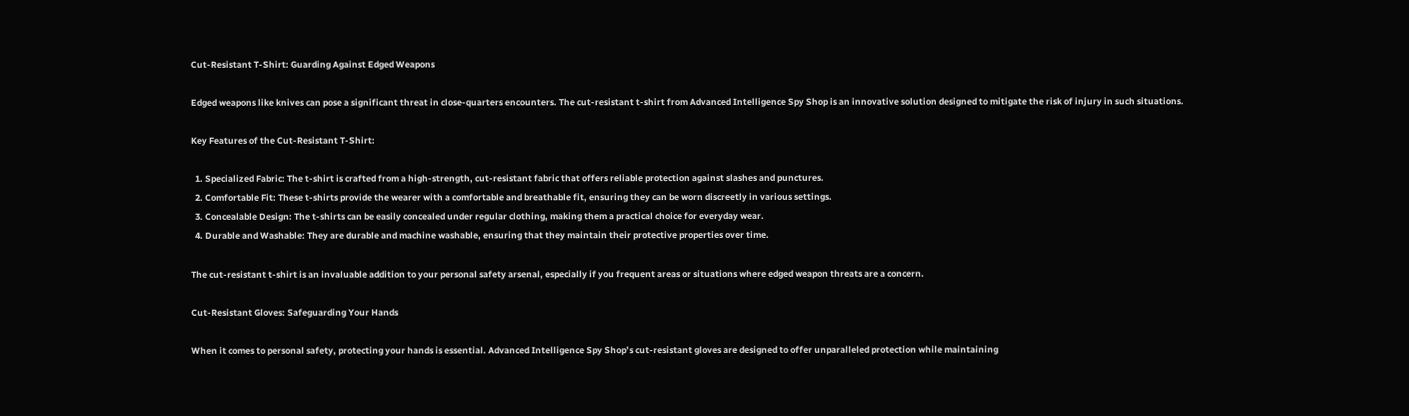Cut-Resistant T-Shirt: Guarding Against Edged Weapons

Edged weapons like knives can pose a significant threat in close-quarters encounters. The cut-resistant t-shirt from Advanced Intelligence Spy Shop is an innovative solution designed to mitigate the risk of injury in such situations.

Key Features of the Cut-Resistant T-Shirt:

  1. Specialized Fabric: The t-shirt is crafted from a high-strength, cut-resistant fabric that offers reliable protection against slashes and punctures.
  2. Comfortable Fit: These t-shirts provide the wearer with a comfortable and breathable fit, ensuring they can be worn discreetly in various settings.
  3. Concealable Design: The t-shirts can be easily concealed under regular clothing, making them a practical choice for everyday wear.
  4. Durable and Washable: They are durable and machine washable, ensuring that they maintain their protective properties over time.

The cut-resistant t-shirt is an invaluable addition to your personal safety arsenal, especially if you frequent areas or situations where edged weapon threats are a concern.

Cut-Resistant Gloves: Safeguarding Your Hands

When it comes to personal safety, protecting your hands is essential. Advanced Intelligence Spy Shop’s cut-resistant gloves are designed to offer unparalleled protection while maintaining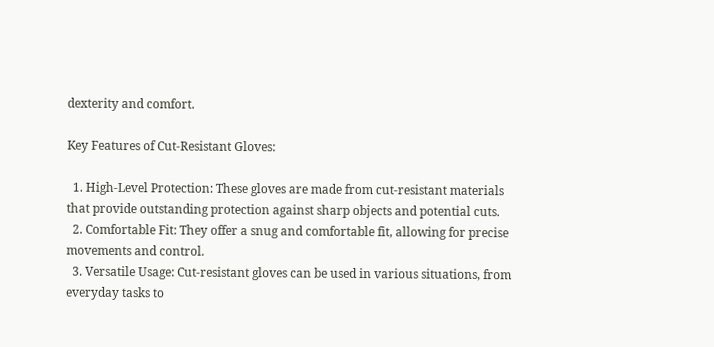dexterity and comfort.

Key Features of Cut-Resistant Gloves:

  1. High-Level Protection: These gloves are made from cut-resistant materials that provide outstanding protection against sharp objects and potential cuts.
  2. Comfortable Fit: They offer a snug and comfortable fit, allowing for precise movements and control.
  3. Versatile Usage: Cut-resistant gloves can be used in various situations, from everyday tasks to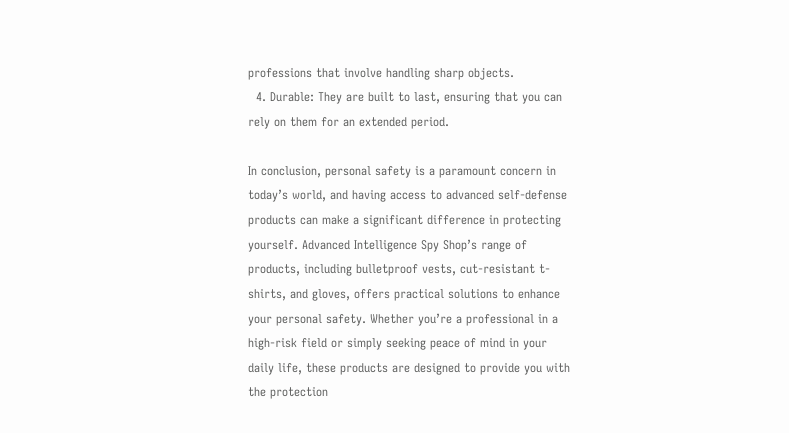professions that involve handling sharp objects.
  4. Durable: They are built to last, ensuring that you can rely on them for an extended period.

In conclusion, personal safety is a paramount concern in today’s world, and having access to advanced self-defense products can make a significant difference in protecting yourself. Advanced Intelligence Spy Shop’s range of products, including bulletproof vests, cut-resistant t-shirts, and gloves, offers practical solutions to enhance your personal safety. Whether you’re a professional in a high-risk field or simply seeking peace of mind in your daily life, these products are designed to provide you with the protection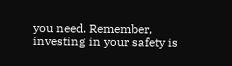you need. Remember, investing in your safety is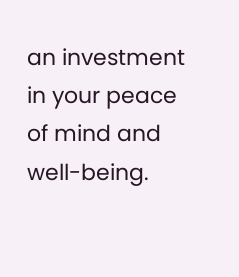an investment in your peace of mind and well-being.